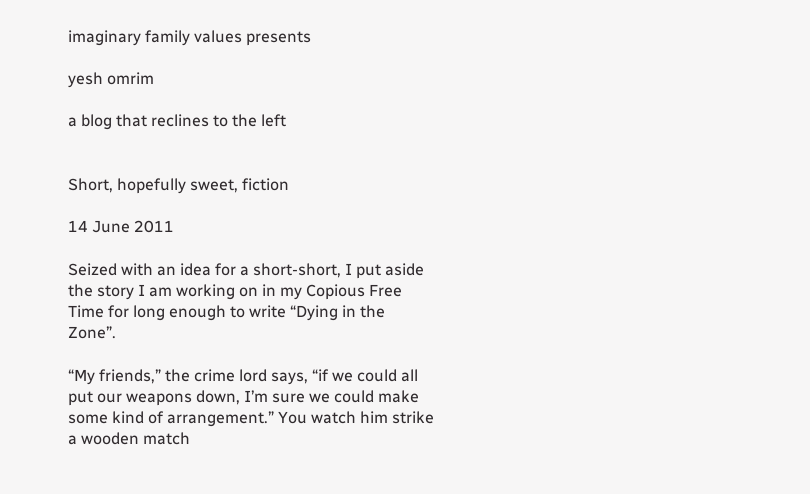imaginary family values presents

yesh omrim

a blog that reclines to the left


Short, hopefully sweet, fiction

14 June 2011

Seized with an idea for a short-short, I put aside the story I am working on in my Copious Free Time for long enough to write “Dying in the Zone”.

“My friends,” the crime lord says, “if we could all put our weapons down, I’m sure we could make some kind of arrangement.” You watch him strike a wooden match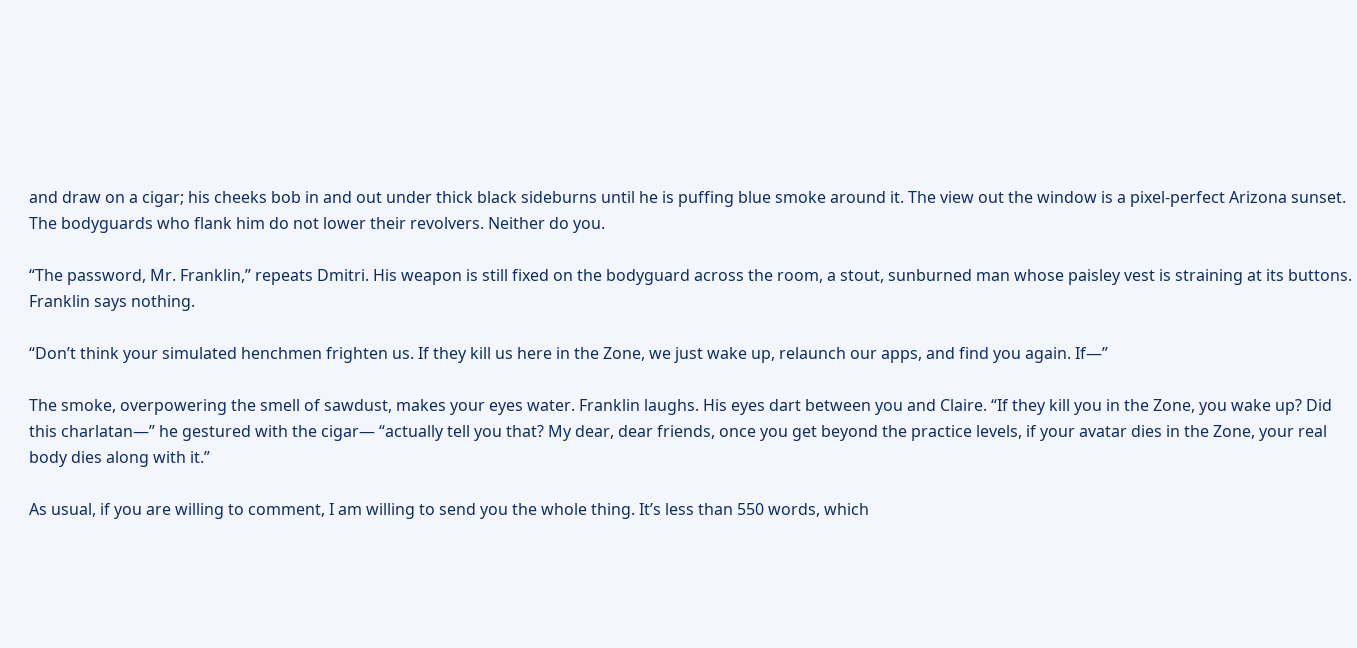and draw on a cigar; his cheeks bob in and out under thick black sideburns until he is puffing blue smoke around it. The view out the window is a pixel-perfect Arizona sunset. The bodyguards who flank him do not lower their revolvers. Neither do you.

“The password, Mr. Franklin,” repeats Dmitri. His weapon is still fixed on the bodyguard across the room, a stout, sunburned man whose paisley vest is straining at its buttons.
Franklin says nothing.

“Don’t think your simulated henchmen frighten us. If they kill us here in the Zone, we just wake up, relaunch our apps, and find you again. If—”

The smoke, overpowering the smell of sawdust, makes your eyes water. Franklin laughs. His eyes dart between you and Claire. “If they kill you in the Zone, you wake up? Did this charlatan—” he gestured with the cigar— “actually tell you that? My dear, dear friends, once you get beyond the practice levels, if your avatar dies in the Zone, your real body dies along with it.”

As usual, if you are willing to comment, I am willing to send you the whole thing. It’s less than 550 words, which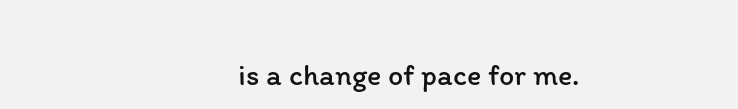is a change of pace for me.